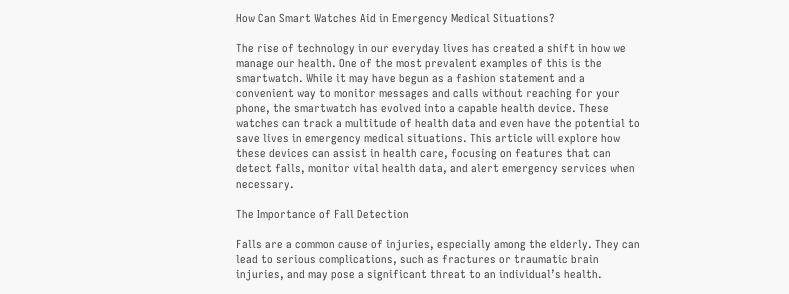How Can Smart Watches Aid in Emergency Medical Situations?

The rise of technology in our everyday lives has created a shift in how we manage our health. One of the most prevalent examples of this is the smartwatch. While it may have begun as a fashion statement and a convenient way to monitor messages and calls without reaching for your phone, the smartwatch has evolved into a capable health device. These watches can track a multitude of health data and even have the potential to save lives in emergency medical situations. This article will explore how these devices can assist in health care, focusing on features that can detect falls, monitor vital health data, and alert emergency services when necessary.

The Importance of Fall Detection

Falls are a common cause of injuries, especially among the elderly. They can lead to serious complications, such as fractures or traumatic brain injuries, and may pose a significant threat to an individual’s health.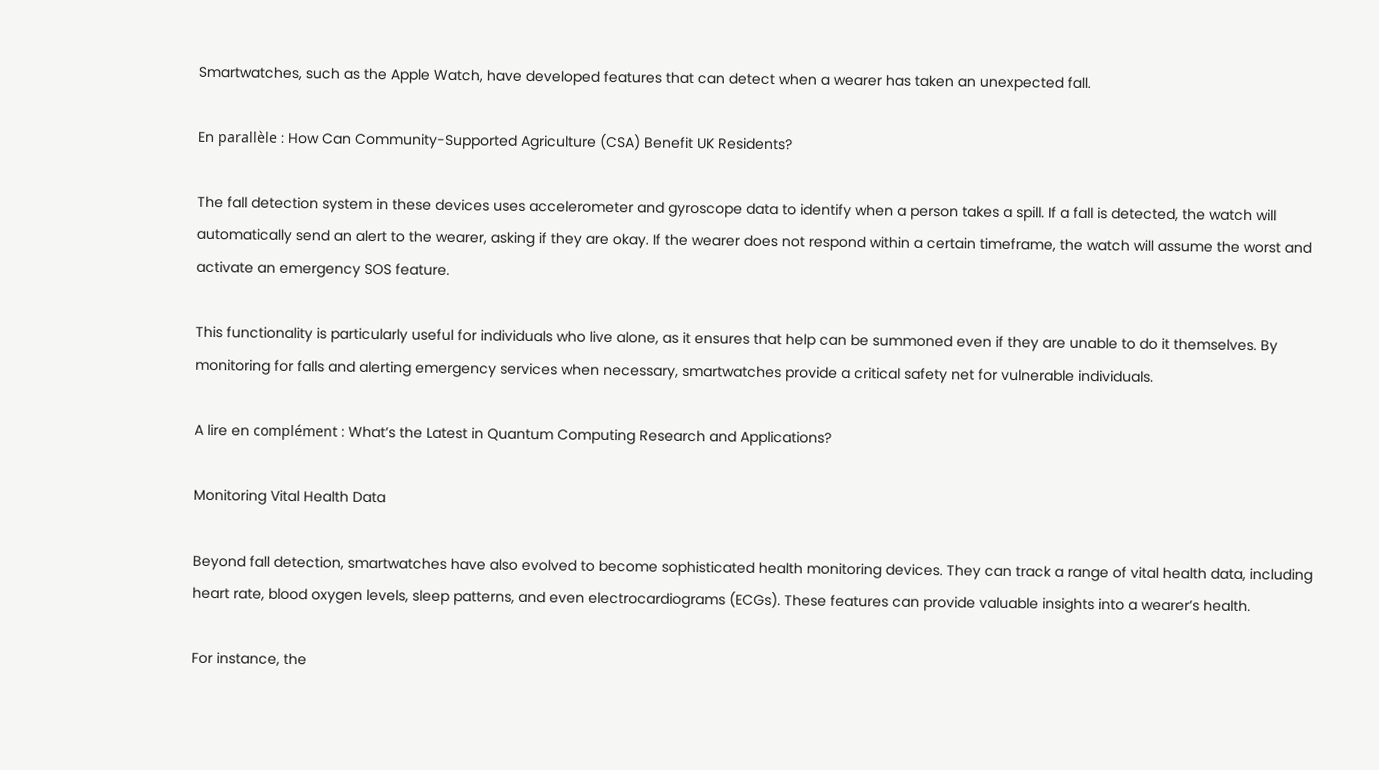Smartwatches, such as the Apple Watch, have developed features that can detect when a wearer has taken an unexpected fall.

En parallèle : How Can Community-Supported Agriculture (CSA) Benefit UK Residents?

The fall detection system in these devices uses accelerometer and gyroscope data to identify when a person takes a spill. If a fall is detected, the watch will automatically send an alert to the wearer, asking if they are okay. If the wearer does not respond within a certain timeframe, the watch will assume the worst and activate an emergency SOS feature.

This functionality is particularly useful for individuals who live alone, as it ensures that help can be summoned even if they are unable to do it themselves. By monitoring for falls and alerting emergency services when necessary, smartwatches provide a critical safety net for vulnerable individuals.

A lire en complément : What’s the Latest in Quantum Computing Research and Applications?

Monitoring Vital Health Data

Beyond fall detection, smartwatches have also evolved to become sophisticated health monitoring devices. They can track a range of vital health data, including heart rate, blood oxygen levels, sleep patterns, and even electrocardiograms (ECGs). These features can provide valuable insights into a wearer’s health.

For instance, the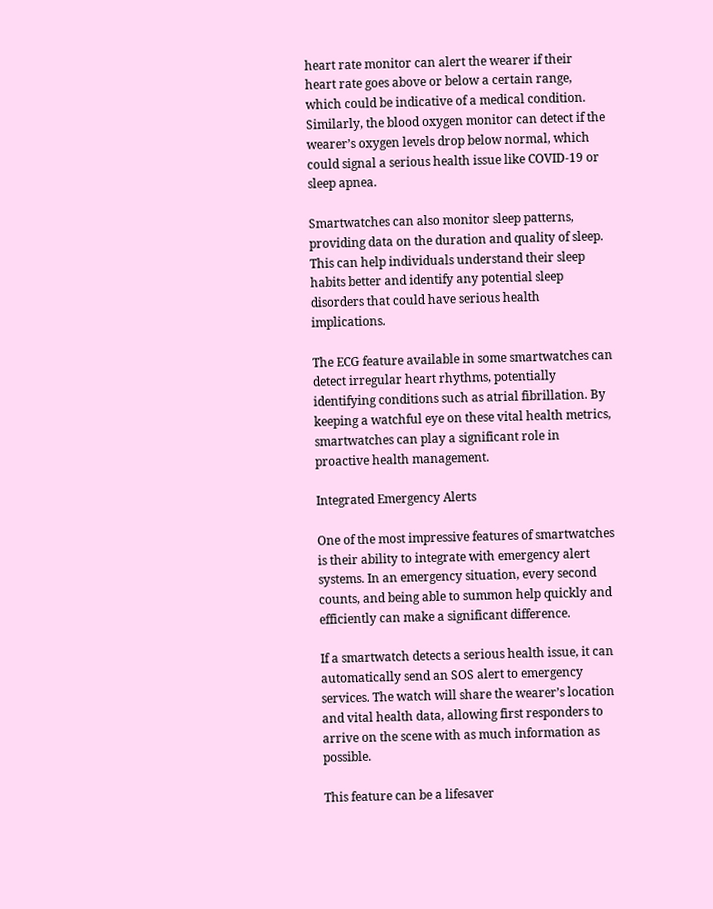heart rate monitor can alert the wearer if their heart rate goes above or below a certain range, which could be indicative of a medical condition. Similarly, the blood oxygen monitor can detect if the wearer’s oxygen levels drop below normal, which could signal a serious health issue like COVID-19 or sleep apnea.

Smartwatches can also monitor sleep patterns, providing data on the duration and quality of sleep. This can help individuals understand their sleep habits better and identify any potential sleep disorders that could have serious health implications.

The ECG feature available in some smartwatches can detect irregular heart rhythms, potentially identifying conditions such as atrial fibrillation. By keeping a watchful eye on these vital health metrics, smartwatches can play a significant role in proactive health management.

Integrated Emergency Alerts

One of the most impressive features of smartwatches is their ability to integrate with emergency alert systems. In an emergency situation, every second counts, and being able to summon help quickly and efficiently can make a significant difference.

If a smartwatch detects a serious health issue, it can automatically send an SOS alert to emergency services. The watch will share the wearer’s location and vital health data, allowing first responders to arrive on the scene with as much information as possible.

This feature can be a lifesaver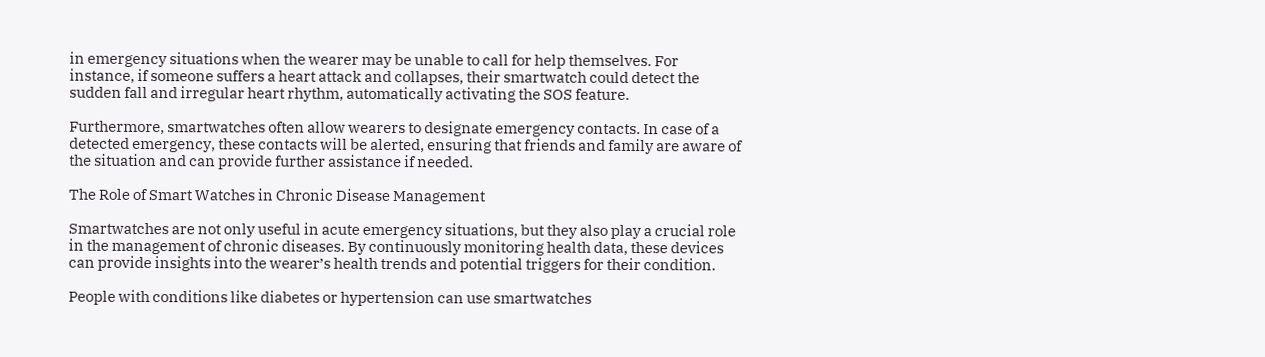in emergency situations when the wearer may be unable to call for help themselves. For instance, if someone suffers a heart attack and collapses, their smartwatch could detect the sudden fall and irregular heart rhythm, automatically activating the SOS feature.

Furthermore, smartwatches often allow wearers to designate emergency contacts. In case of a detected emergency, these contacts will be alerted, ensuring that friends and family are aware of the situation and can provide further assistance if needed.

The Role of Smart Watches in Chronic Disease Management

Smartwatches are not only useful in acute emergency situations, but they also play a crucial role in the management of chronic diseases. By continuously monitoring health data, these devices can provide insights into the wearer’s health trends and potential triggers for their condition.

People with conditions like diabetes or hypertension can use smartwatches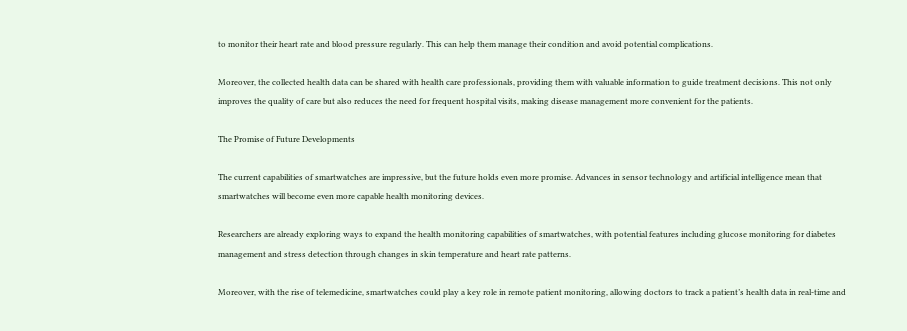to monitor their heart rate and blood pressure regularly. This can help them manage their condition and avoid potential complications.

Moreover, the collected health data can be shared with health care professionals, providing them with valuable information to guide treatment decisions. This not only improves the quality of care but also reduces the need for frequent hospital visits, making disease management more convenient for the patients.

The Promise of Future Developments

The current capabilities of smartwatches are impressive, but the future holds even more promise. Advances in sensor technology and artificial intelligence mean that smartwatches will become even more capable health monitoring devices.

Researchers are already exploring ways to expand the health monitoring capabilities of smartwatches, with potential features including glucose monitoring for diabetes management and stress detection through changes in skin temperature and heart rate patterns.

Moreover, with the rise of telemedicine, smartwatches could play a key role in remote patient monitoring, allowing doctors to track a patient’s health data in real-time and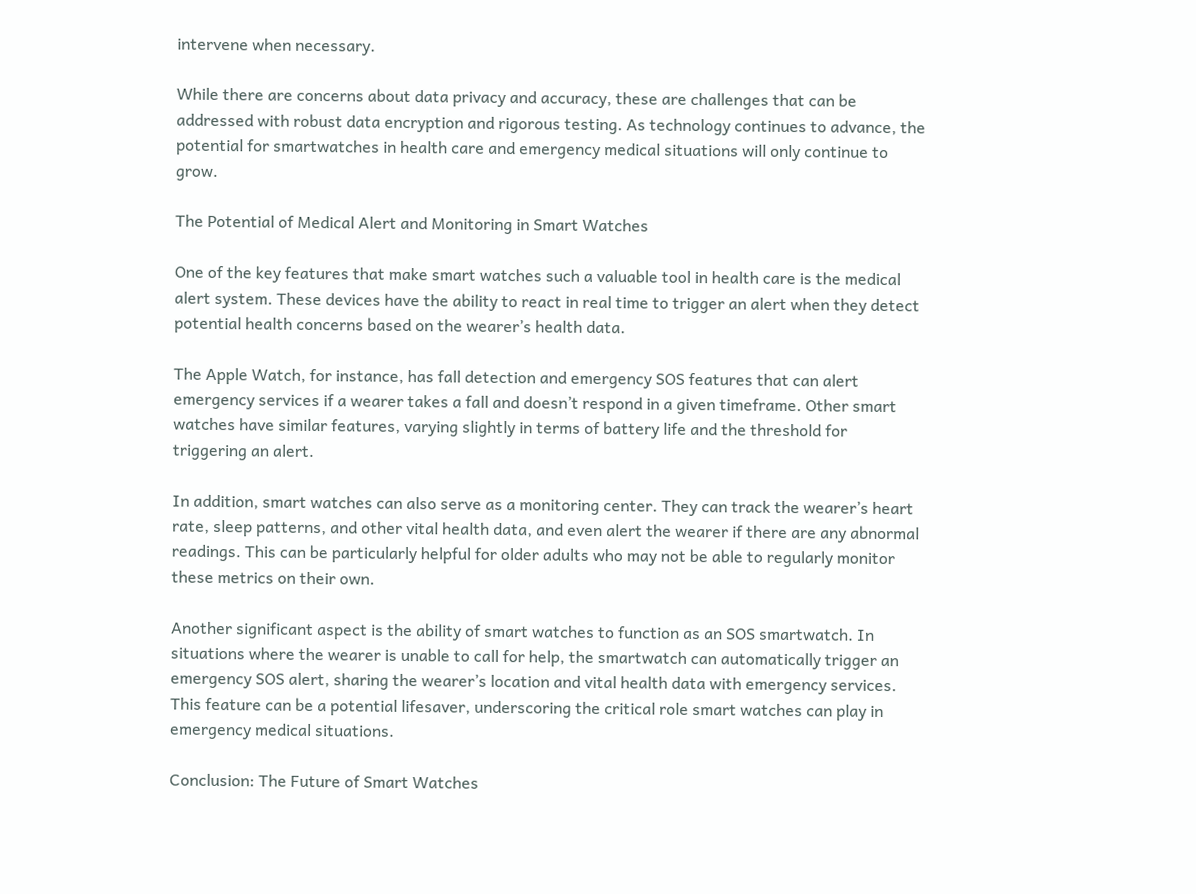intervene when necessary.

While there are concerns about data privacy and accuracy, these are challenges that can be addressed with robust data encryption and rigorous testing. As technology continues to advance, the potential for smartwatches in health care and emergency medical situations will only continue to grow.

The Potential of Medical Alert and Monitoring in Smart Watches

One of the key features that make smart watches such a valuable tool in health care is the medical alert system. These devices have the ability to react in real time to trigger an alert when they detect potential health concerns based on the wearer’s health data.

The Apple Watch, for instance, has fall detection and emergency SOS features that can alert emergency services if a wearer takes a fall and doesn’t respond in a given timeframe. Other smart watches have similar features, varying slightly in terms of battery life and the threshold for triggering an alert.

In addition, smart watches can also serve as a monitoring center. They can track the wearer’s heart rate, sleep patterns, and other vital health data, and even alert the wearer if there are any abnormal readings. This can be particularly helpful for older adults who may not be able to regularly monitor these metrics on their own.

Another significant aspect is the ability of smart watches to function as an SOS smartwatch. In situations where the wearer is unable to call for help, the smartwatch can automatically trigger an emergency SOS alert, sharing the wearer’s location and vital health data with emergency services. This feature can be a potential lifesaver, underscoring the critical role smart watches can play in emergency medical situations.

Conclusion: The Future of Smart Watches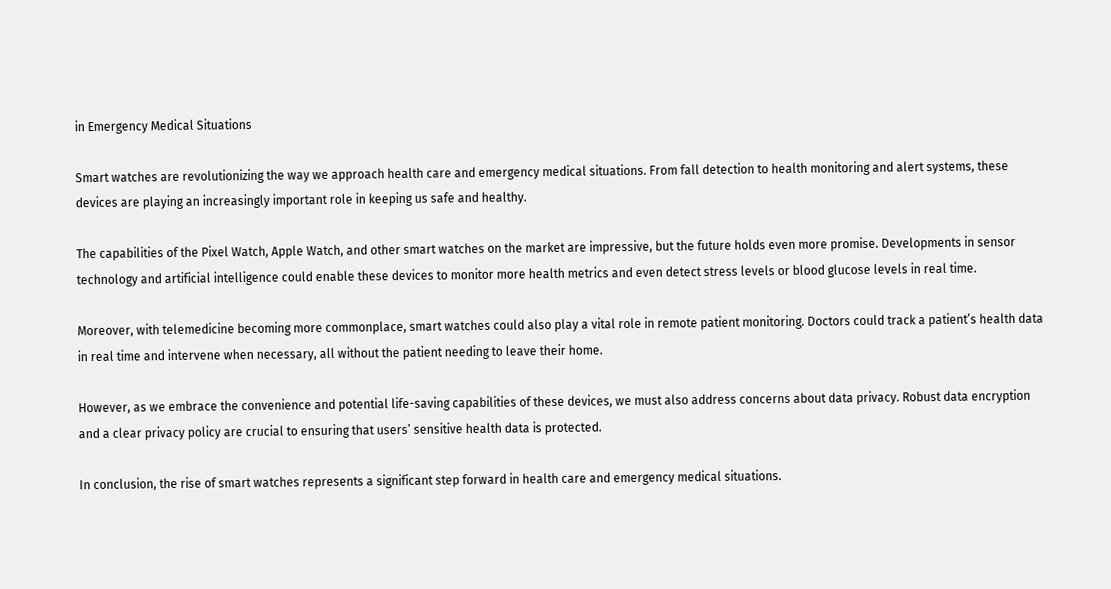in Emergency Medical Situations

Smart watches are revolutionizing the way we approach health care and emergency medical situations. From fall detection to health monitoring and alert systems, these devices are playing an increasingly important role in keeping us safe and healthy.

The capabilities of the Pixel Watch, Apple Watch, and other smart watches on the market are impressive, but the future holds even more promise. Developments in sensor technology and artificial intelligence could enable these devices to monitor more health metrics and even detect stress levels or blood glucose levels in real time.

Moreover, with telemedicine becoming more commonplace, smart watches could also play a vital role in remote patient monitoring. Doctors could track a patient’s health data in real time and intervene when necessary, all without the patient needing to leave their home.

However, as we embrace the convenience and potential life-saving capabilities of these devices, we must also address concerns about data privacy. Robust data encryption and a clear privacy policy are crucial to ensuring that users’ sensitive health data is protected.

In conclusion, the rise of smart watches represents a significant step forward in health care and emergency medical situations.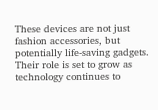These devices are not just fashion accessories, but potentially life-saving gadgets. Their role is set to grow as technology continues to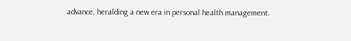advance, heralding a new era in personal health management.